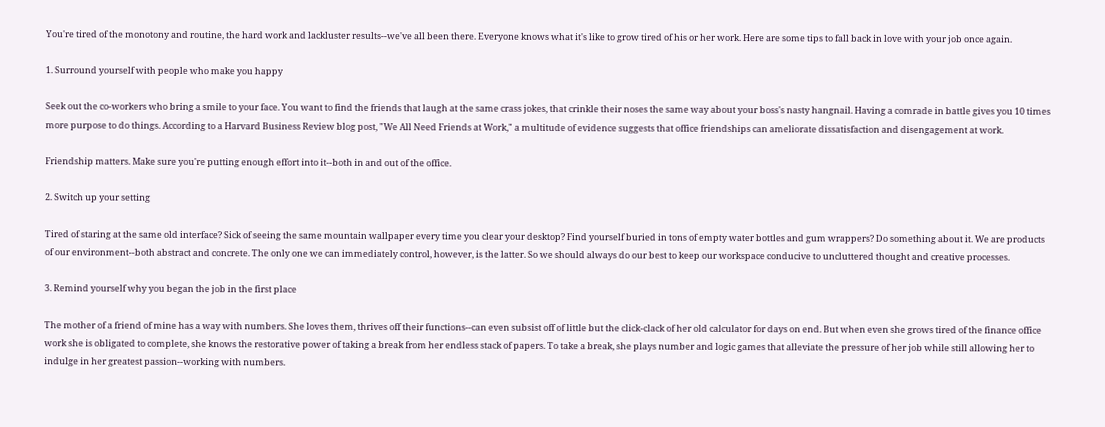You're tired of the monotony and routine, the hard work and lackluster results--we've all been there. Everyone knows what it's like to grow tired of his or her work. Here are some tips to fall back in love with your job once again.

1. Surround yourself with people who make you happy

Seek out the co-workers who bring a smile to your face. You want to find the friends that laugh at the same crass jokes, that crinkle their noses the same way about your boss's nasty hangnail. Having a comrade in battle gives you 10 times more purpose to do things. According to a Harvard Business Review blog post, "We All Need Friends at Work," a multitude of evidence suggests that office friendships can ameliorate dissatisfaction and disengagement at work.

Friendship matters. Make sure you're putting enough effort into it--both in and out of the office.

2. Switch up your setting

Tired of staring at the same old interface? Sick of seeing the same mountain wallpaper every time you clear your desktop? Find yourself buried in tons of empty water bottles and gum wrappers? Do something about it. We are products of our environment--both abstract and concrete. The only one we can immediately control, however, is the latter. So we should always do our best to keep our workspace conducive to uncluttered thought and creative processes.

3. Remind yourself why you began the job in the first place

The mother of a friend of mine has a way with numbers. She loves them, thrives off their functions--can even subsist off of little but the click-clack of her old calculator for days on end. But when even she grows tired of the finance office work she is obligated to complete, she knows the restorative power of taking a break from her endless stack of papers. To take a break, she plays number and logic games that alleviate the pressure of her job while still allowing her to indulge in her greatest passion--working with numbers.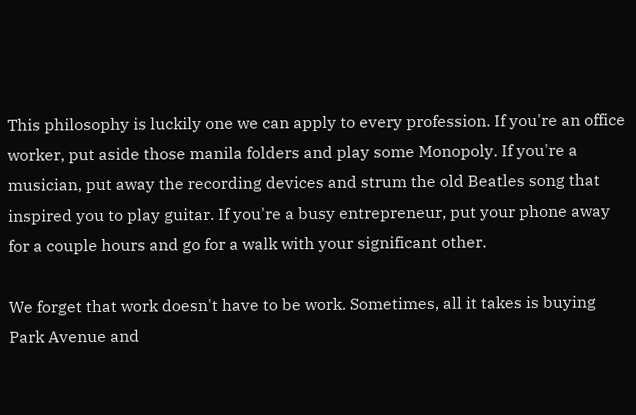This philosophy is luckily one we can apply to every profession. If you're an office worker, put aside those manila folders and play some Monopoly. If you're a musician, put away the recording devices and strum the old Beatles song that inspired you to play guitar. If you're a busy entrepreneur, put your phone away for a couple hours and go for a walk with your significant other.

We forget that work doesn't have to be work. Sometimes, all it takes is buying Park Avenue and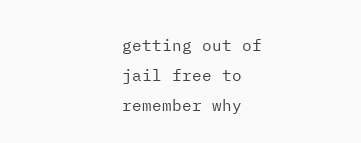getting out of jail free to remember why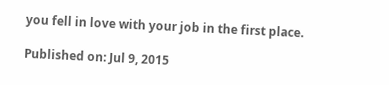you fell in love with your job in the first place.

Published on: Jul 9, 2015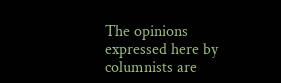The opinions expressed here by columnists are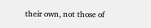their own, not those of